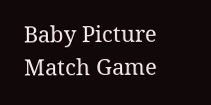Baby Picture Match Game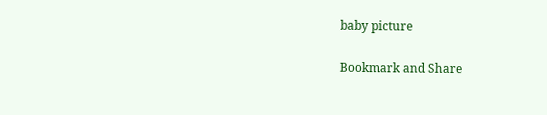baby picture

Bookmark and Share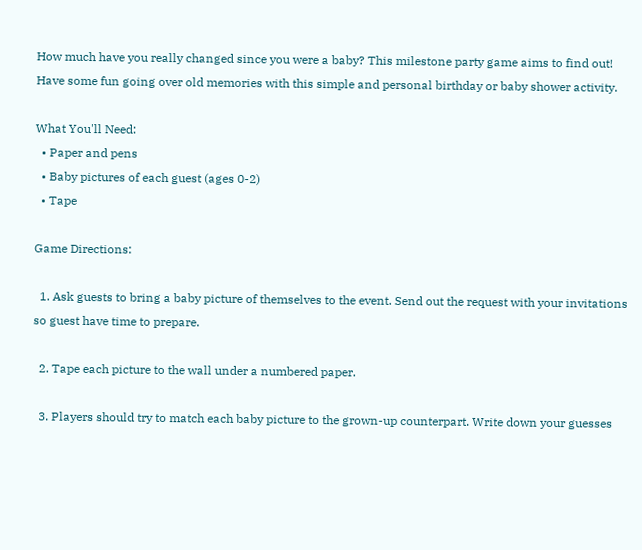How much have you really changed since you were a baby? This milestone party game aims to find out! Have some fun going over old memories with this simple and personal birthday or baby shower activity.

What You'll Need:
  • Paper and pens
  • Baby pictures of each guest (ages 0-2)
  • Tape

Game Directions:

  1. Ask guests to bring a baby picture of themselves to the event. Send out the request with your invitations so guest have time to prepare.

  2. Tape each picture to the wall under a numbered paper.

  3. Players should try to match each baby picture to the grown-up counterpart. Write down your guesses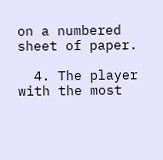on a numbered sheet of paper.

  4. The player with the most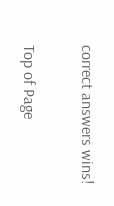correct answers wins!

Top of Page